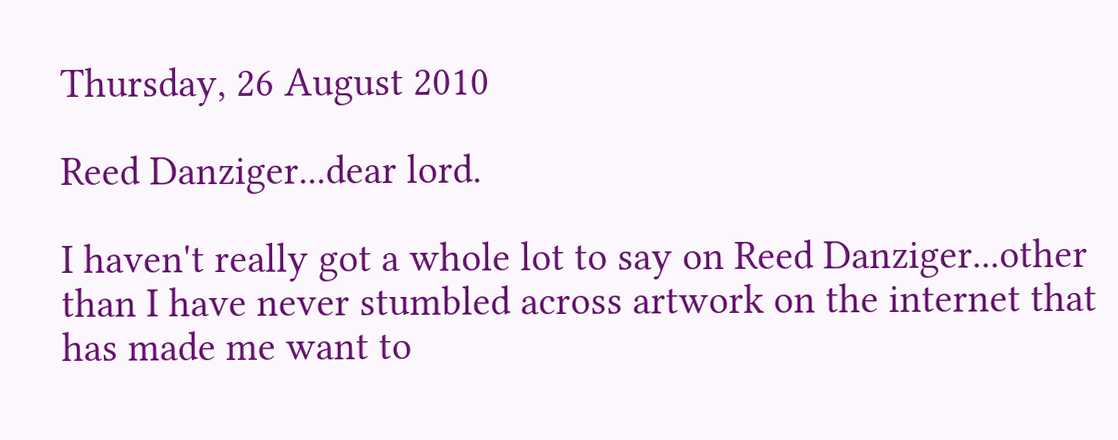Thursday, 26 August 2010

Reed Danziger...dear lord.

I haven't really got a whole lot to say on Reed Danziger...other than I have never stumbled across artwork on the internet that has made me want to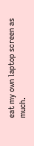eat my own laptop screen as much.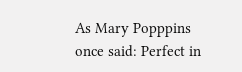As Mary Popppins once said: Perfect in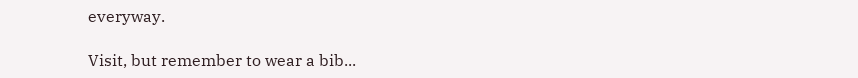everyway.

Visit, but remember to wear a bib...